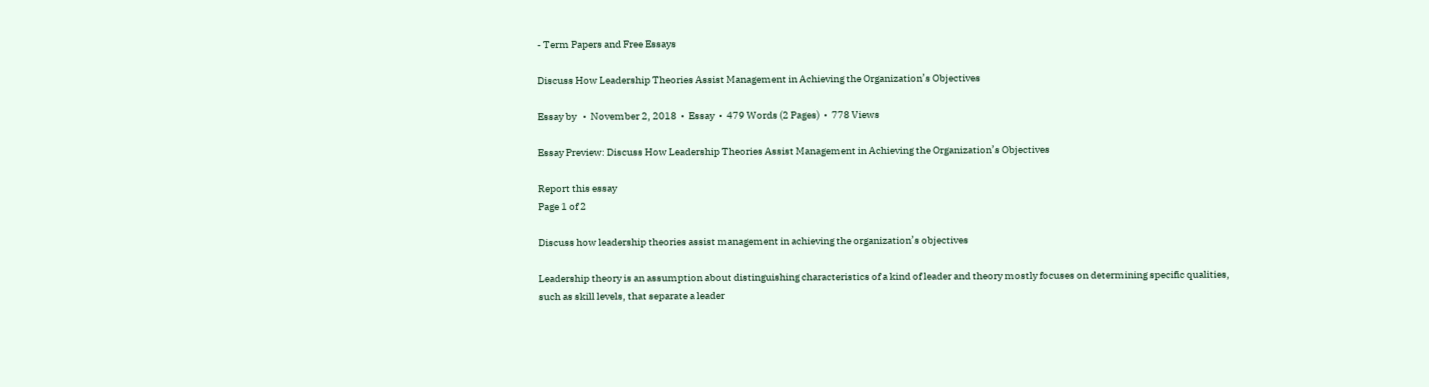- Term Papers and Free Essays

Discuss How Leadership Theories Assist Management in Achieving the Organization’s Objectives

Essay by   •  November 2, 2018  •  Essay  •  479 Words (2 Pages)  •  778 Views

Essay Preview: Discuss How Leadership Theories Assist Management in Achieving the Organization’s Objectives

Report this essay
Page 1 of 2

Discuss how leadership theories assist management in achieving the organization’s objectives

Leadership theory is an assumption about distinguishing characteristics of a kind of leader and theory mostly focuses on determining specific qualities, such as skill levels, that separate a leader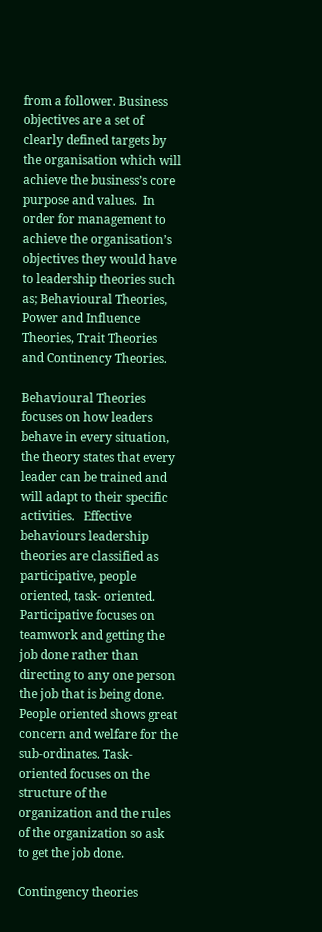from a follower. Business objectives are a set of clearly defined targets by the organisation which will achieve the business’s core purpose and values.  In order for management to achieve the organisation’s objectives they would have to leadership theories such as; Behavioural Theories, Power and Influence Theories, Trait Theories and Continency Theories.

Behavioural Theories focuses on how leaders behave in every situation, the theory states that every leader can be trained and will adapt to their specific activities.   Effective behaviours leadership theories are classified as participative, people oriented, task- oriented. Participative focuses on teamwork and getting the job done rather than directing to any one person the job that is being done. People oriented shows great concern and welfare for the sub-ordinates. Task-oriented focuses on the structure of the organization and the rules of the organization so ask to get the job done.

Contingency theories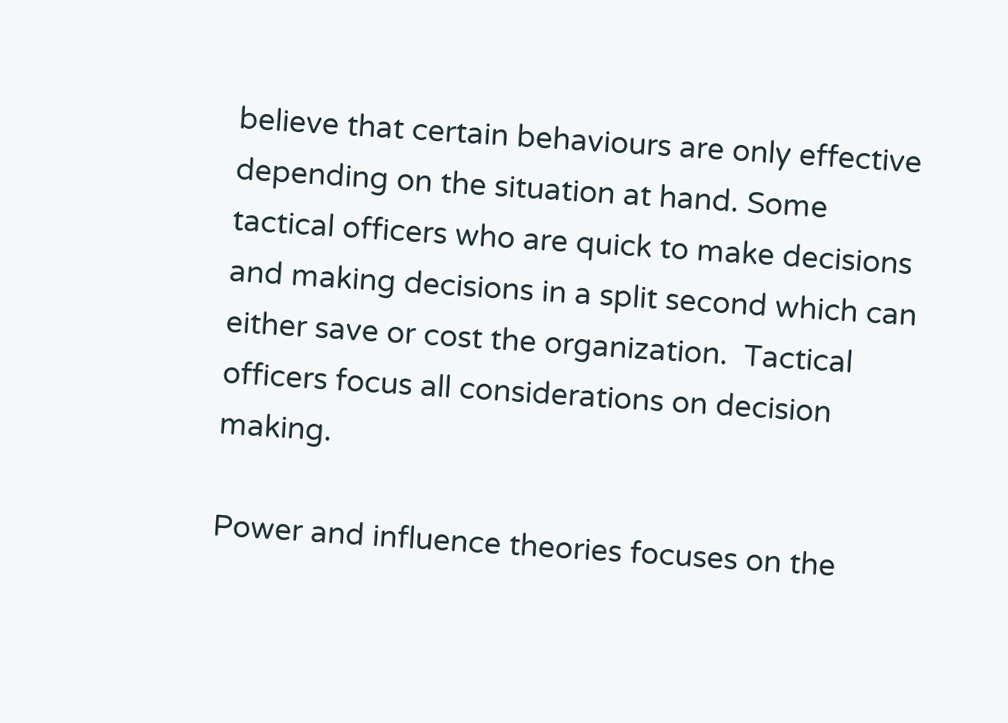believe that certain behaviours are only effective depending on the situation at hand. Some tactical officers who are quick to make decisions and making decisions in a split second which can either save or cost the organization.  Tactical officers focus all considerations on decision making.

Power and influence theories focuses on the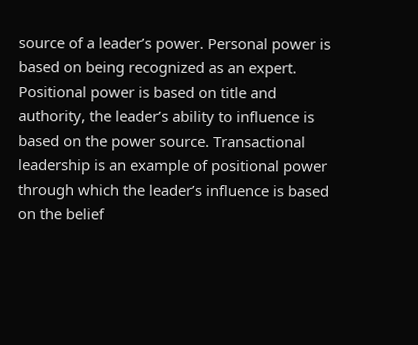source of a leader’s power. Personal power is based on being recognized as an expert. Positional power is based on title and authority, the leader’s ability to influence is based on the power source. Transactional leadership is an example of positional power through which the leader’s influence is based on the belief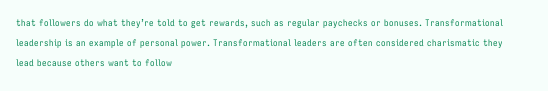that followers do what they’re told to get rewards, such as regular paychecks or bonuses. Transformational leadership is an example of personal power. Transformational leaders are often considered charismatic they lead because others want to follow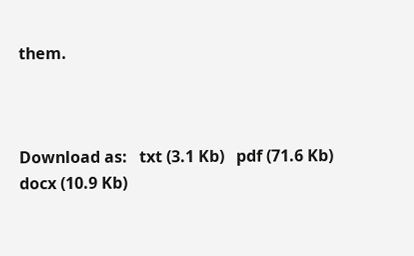them.



Download as:   txt (3.1 Kb)   pdf (71.6 Kb)   docx (10.9 Kb)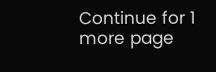Continue for 1 more page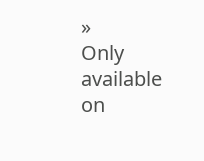»
Only available on